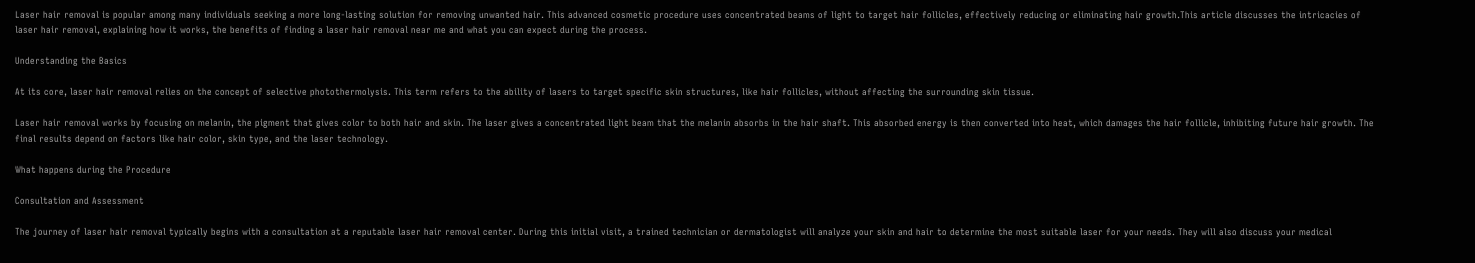Laser hair removal is popular among many individuals seeking a more long-lasting solution for removing unwanted hair. This advanced cosmetic procedure uses concentrated beams of light to target hair follicles, effectively reducing or eliminating hair growth.This article discusses the intricacies of laser hair removal, explaining how it works, the benefits of finding a laser hair removal near me and what you can expect during the process.

Understanding the Basics

At its core, laser hair removal relies on the concept of selective photothermolysis. This term refers to the ability of lasers to target specific skin structures, like hair follicles, without affecting the surrounding skin tissue.

Laser hair removal works by focusing on melanin, the pigment that gives color to both hair and skin. The laser gives a concentrated light beam that the melanin absorbs in the hair shaft. This absorbed energy is then converted into heat, which damages the hair follicle, inhibiting future hair growth. The final results depend on factors like hair color, skin type, and the laser technology.

What happens during the Procedure

Consultation and Assessment

The journey of laser hair removal typically begins with a consultation at a reputable laser hair removal center. During this initial visit, a trained technician or dermatologist will analyze your skin and hair to determine the most suitable laser for your needs. They will also discuss your medical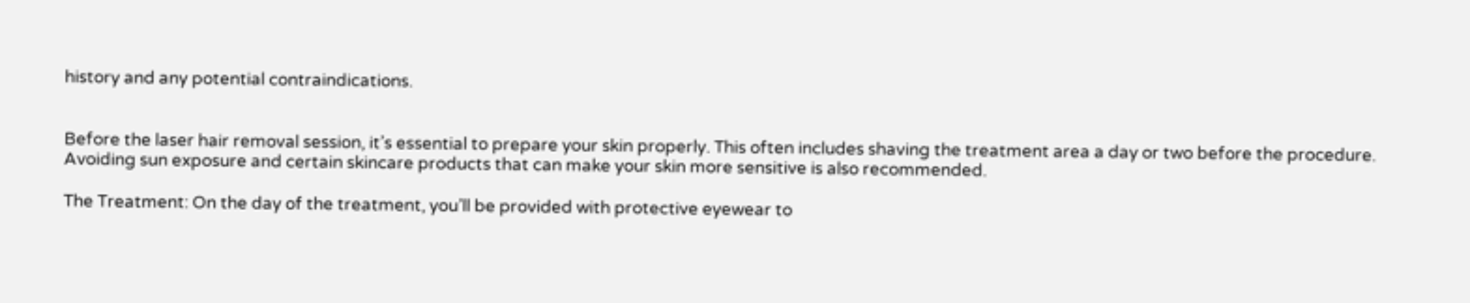history and any potential contraindications.


Before the laser hair removal session, it’s essential to prepare your skin properly. This often includes shaving the treatment area a day or two before the procedure. Avoiding sun exposure and certain skincare products that can make your skin more sensitive is also recommended.

The Treatment: On the day of the treatment, you’ll be provided with protective eyewear to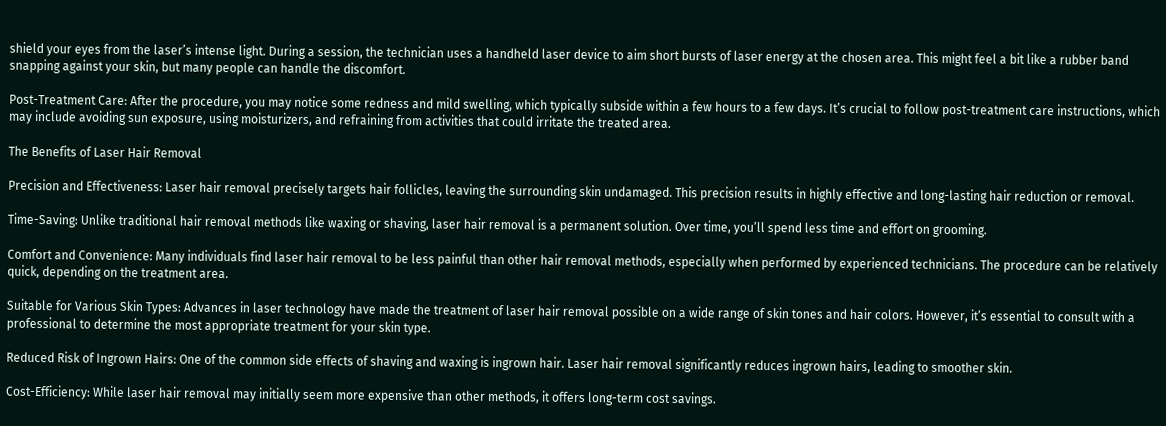shield your eyes from the laser’s intense light. During a session, the technician uses a handheld laser device to aim short bursts of laser energy at the chosen area. This might feel a bit like a rubber band snapping against your skin, but many people can handle the discomfort.

Post-Treatment Care: After the procedure, you may notice some redness and mild swelling, which typically subside within a few hours to a few days. It’s crucial to follow post-treatment care instructions, which may include avoiding sun exposure, using moisturizers, and refraining from activities that could irritate the treated area.

The Benefits of Laser Hair Removal

Precision and Effectiveness: Laser hair removal precisely targets hair follicles, leaving the surrounding skin undamaged. This precision results in highly effective and long-lasting hair reduction or removal.

Time-Saving: Unlike traditional hair removal methods like waxing or shaving, laser hair removal is a permanent solution. Over time, you’ll spend less time and effort on grooming.

Comfort and Convenience: Many individuals find laser hair removal to be less painful than other hair removal methods, especially when performed by experienced technicians. The procedure can be relatively quick, depending on the treatment area.

Suitable for Various Skin Types: Advances in laser technology have made the treatment of laser hair removal possible on a wide range of skin tones and hair colors. However, it’s essential to consult with a professional to determine the most appropriate treatment for your skin type.

Reduced Risk of Ingrown Hairs: One of the common side effects of shaving and waxing is ingrown hair. Laser hair removal significantly reduces ingrown hairs, leading to smoother skin.

Cost-Efficiency: While laser hair removal may initially seem more expensive than other methods, it offers long-term cost savings.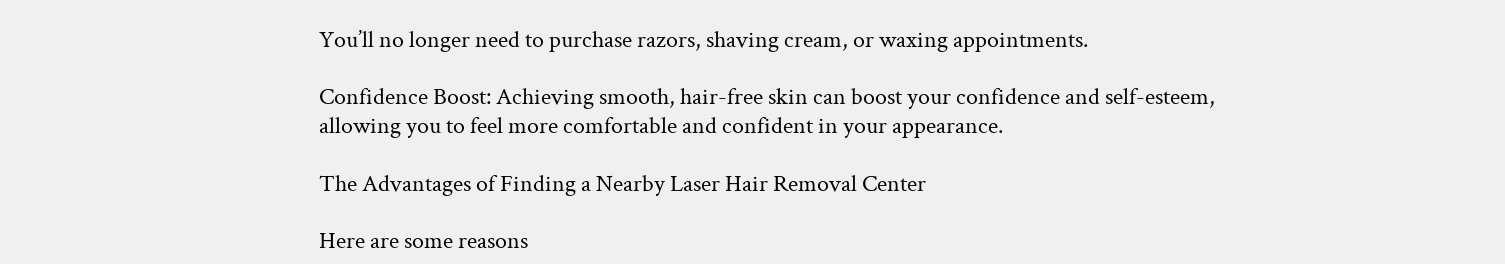You’ll no longer need to purchase razors, shaving cream, or waxing appointments.

Confidence Boost: Achieving smooth, hair-free skin can boost your confidence and self-esteem, allowing you to feel more comfortable and confident in your appearance.

The Advantages of Finding a Nearby Laser Hair Removal Center

Here are some reasons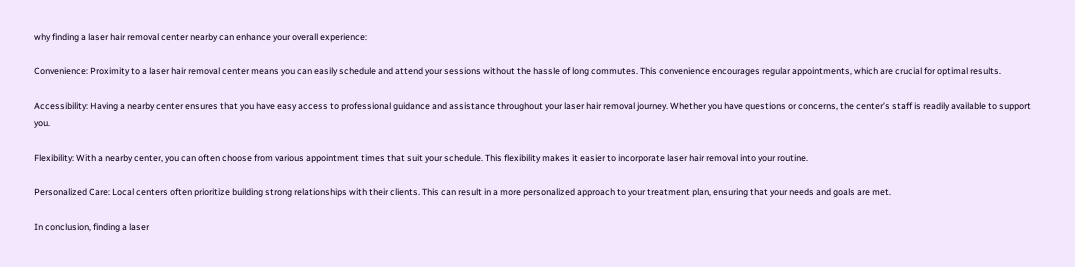why finding a laser hair removal center nearby can enhance your overall experience:

Convenience: Proximity to a laser hair removal center means you can easily schedule and attend your sessions without the hassle of long commutes. This convenience encourages regular appointments, which are crucial for optimal results.

Accessibility: Having a nearby center ensures that you have easy access to professional guidance and assistance throughout your laser hair removal journey. Whether you have questions or concerns, the center’s staff is readily available to support you.

Flexibility: With a nearby center, you can often choose from various appointment times that suit your schedule. This flexibility makes it easier to incorporate laser hair removal into your routine.

Personalized Care: Local centers often prioritize building strong relationships with their clients. This can result in a more personalized approach to your treatment plan, ensuring that your needs and goals are met.

In conclusion, finding a laser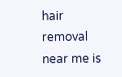hair removal near me is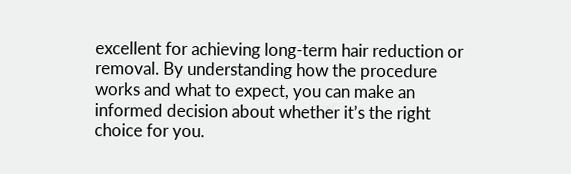excellent for achieving long-term hair reduction or removal. By understanding how the procedure works and what to expect, you can make an informed decision about whether it’s the right choice for you.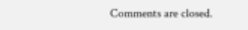Comments are closed.